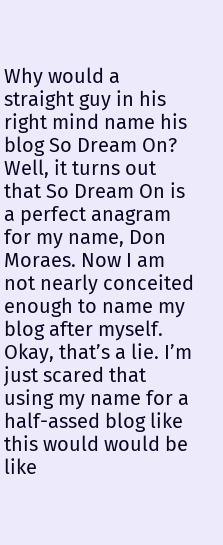Why would a  straight guy in his right mind name his blog So Dream On? Well, it turns out that So Dream On is a perfect anagram for my name, Don Moraes. Now I am not nearly conceited enough to name my blog after myself. Okay, that’s a lie. I’m just scared that using my name for a half-assed blog like this would would be like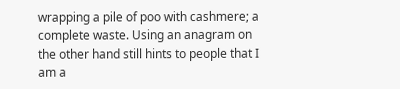wrapping a pile of poo with cashmere; a complete waste. Using an anagram on the other hand still hints to people that I am a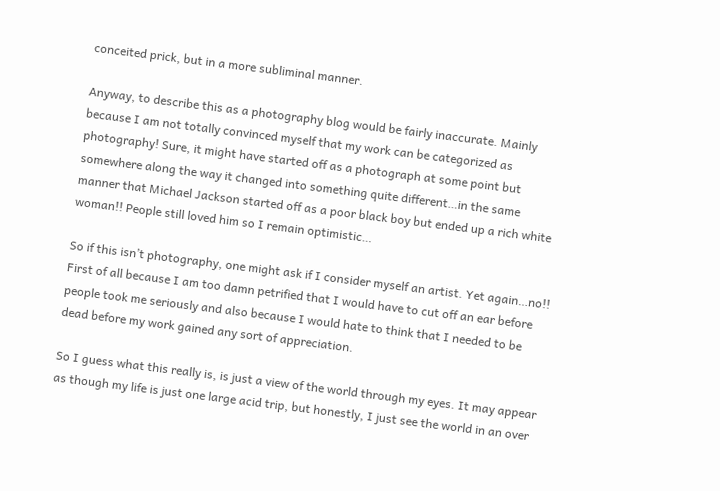conceited prick, but in a more subliminal manner.

Anyway, to describe this as a photography blog would be fairly inaccurate. Mainly because I am not totally convinced myself that my work can be categorized as photography! Sure, it might have started off as a photograph at some point but somewhere along the way it changed into something quite different…in the same manner that Michael Jackson started off as a poor black boy but ended up a rich white woman!! People still loved him so I remain optimistic…

So if this isn’t photography, one might ask if I consider myself an artist. Yet again…no!! First of all because I am too damn petrified that I would have to cut off an ear before people took me seriously and also because I would hate to think that I needed to be dead before my work gained any sort of appreciation.

So I guess what this really is, is just a view of the world through my eyes. It may appear as though my life is just one large acid trip, but honestly, I just see the world in an over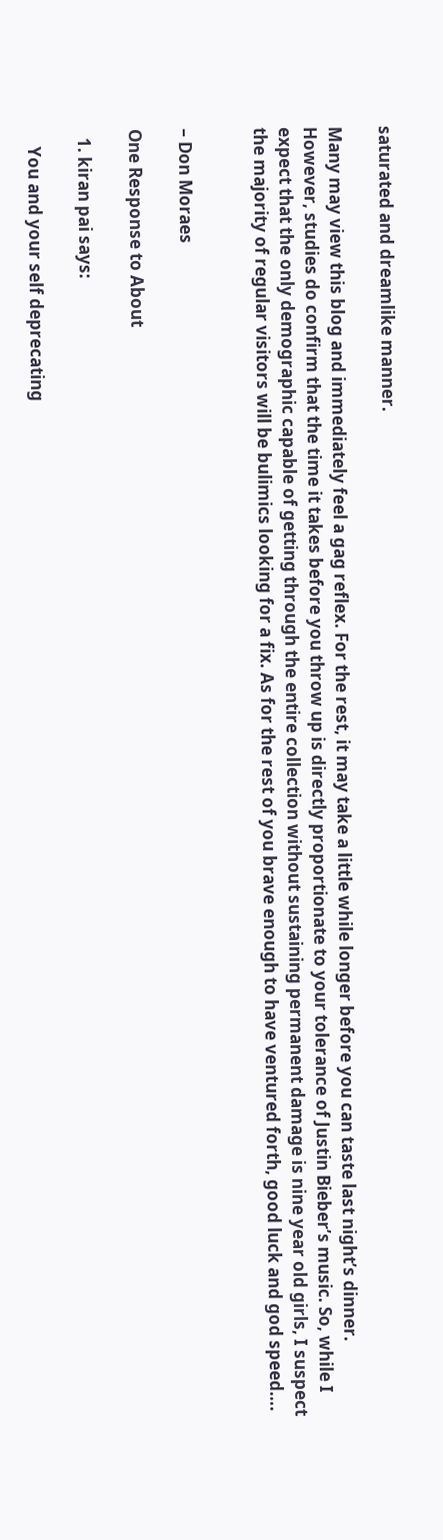saturated and dreamlike manner.

Many may view this blog and immediately feel a gag reflex. For the rest, it may take a little while longer before you can taste last night’s dinner. However, studies do confirm that the time it takes before you throw up is directly proportionate to your tolerance of Justin Bieber’s music. So, while I expect that the only demographic capable of getting through the entire collection without sustaining permanent damage is nine year old girls, I suspect the majority of regular visitors will be bulimics looking for a fix. As for the rest of you brave enough to have ventured forth, good luck and god speed….


– Don Moraes

One Response to About

  1. kiran pai says:

    You and your self deprecating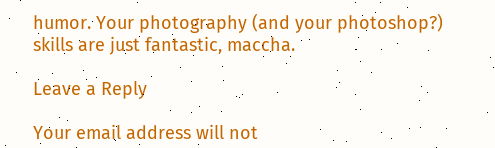humor. Your photography (and your photoshop?) skills are just fantastic, maccha.

Leave a Reply

Your email address will not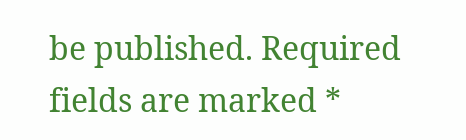be published. Required fields are marked *